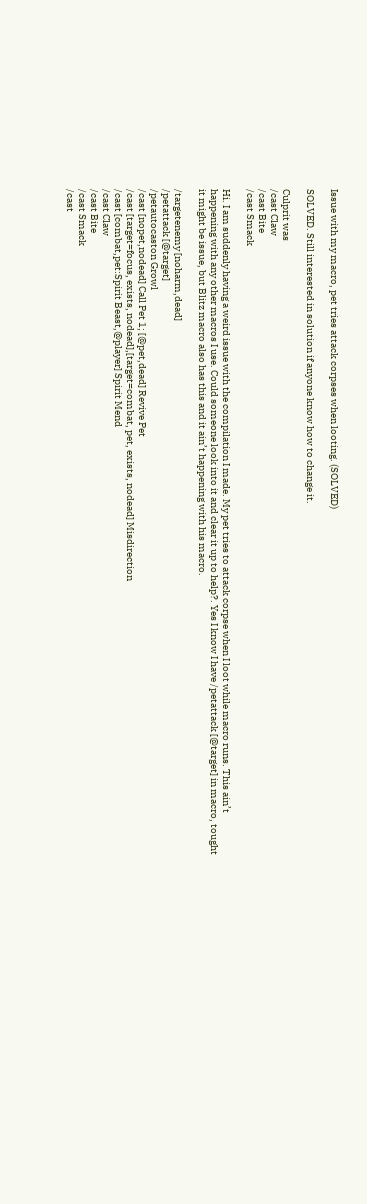Issue with my macro, pet tries attack corpses when looting. (SOLVED)

SOLVED. Still interested in solution if anyone know how to change it.

Culprit was
/cast Claw
/cast Bite
/cast Smack

Hi. I am suddenly having a weird issue with the compilation I made. My pet tries to attack corpse when I loot while macro runs. This ain’t happening with any other macros I use. Could someone look into it and clear it up to help?. Yes I know I have /petattack [@target] in macro, tought it might be issue, but Blitz macro also has this and it ain’t happening with his macro.

/targetenemy [noharm,dead]
/petattack [@target]
/petautocaston Growl
/cast [nopet,nodead] Call Pet 1; [@pet,dead] Revive Pet
/cast [target=focus, exists, nodead],[target=combat, pet, exists, nodead] Misdirection
/cast [combat,pet:Spirit Beast,@player] Spirit Mend
/cast Claw
/cast Bite
/cast Smack
/cast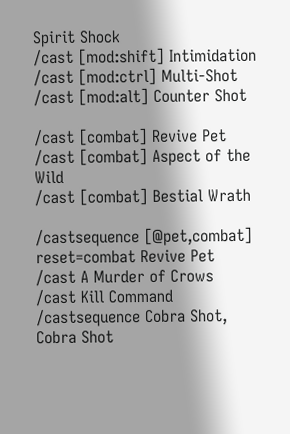Spirit Shock
/cast [mod:shift] Intimidation
/cast [mod:ctrl] Multi-Shot
/cast [mod:alt] Counter Shot

/cast [combat] Revive Pet
/cast [combat] Aspect of the Wild
/cast [combat] Bestial Wrath

/castsequence [@pet,combat] reset=combat Revive Pet
/cast A Murder of Crows
/cast Kill Command
/castsequence Cobra Shot, Cobra Shot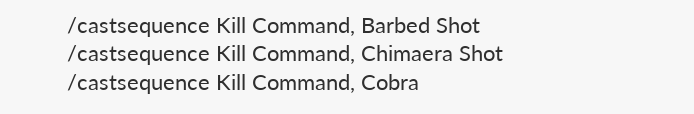/castsequence Kill Command, Barbed Shot
/castsequence Kill Command, Chimaera Shot
/castsequence Kill Command, Cobra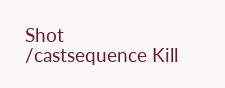Shot
/castsequence Kill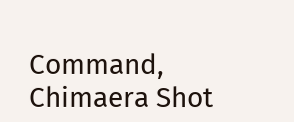Command, Chimaera Shot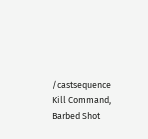/castsequence Kill Command, Barbed Shot